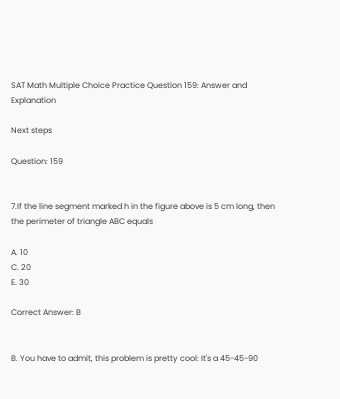SAT Math Multiple Choice Practice Question 159: Answer and Explanation

Next steps

Question: 159


7.If the line segment marked h in the figure above is 5 cm long, then the perimeter of triangle ABC equals

A. 10
C. 20
E. 30

Correct Answer: B


B. You have to admit, this problem is pretty cool: It's a 45-45-90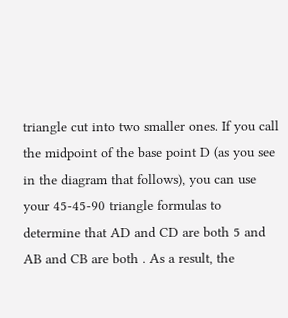triangle cut into two smaller ones. If you call the midpoint of the base point D (as you see in the diagram that follows), you can use your 45-45-90 triangle formulas to determine that AD and CD are both 5 and AB and CB are both . As a result, the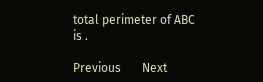total perimeter of ABC is .

Previous       Next